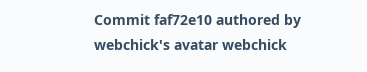Commit faf72e10 authored by webchick's avatar webchick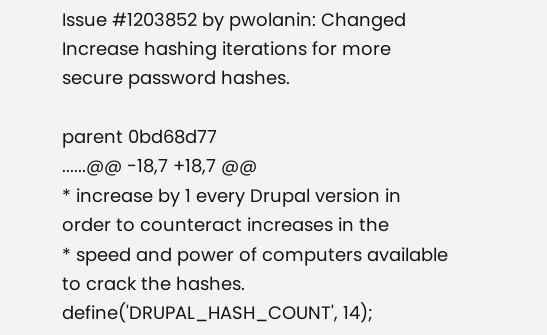Issue #1203852 by pwolanin: Changed Increase hashing iterations for more secure password hashes.

parent 0bd68d77
......@@ -18,7 +18,7 @@
* increase by 1 every Drupal version in order to counteract increases in the
* speed and power of computers available to crack the hashes.
define('DRUPAL_HASH_COUNT', 14);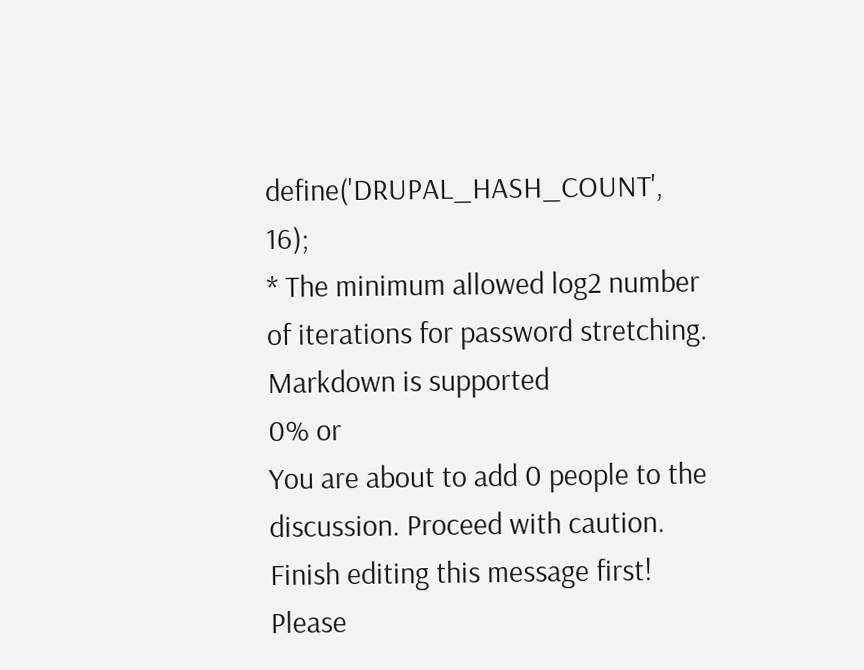define('DRUPAL_HASH_COUNT', 16);
* The minimum allowed log2 number of iterations for password stretching.
Markdown is supported
0% or
You are about to add 0 people to the discussion. Proceed with caution.
Finish editing this message first!
Please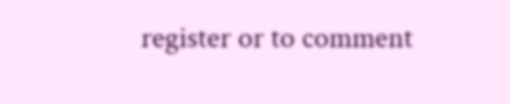register or to comment